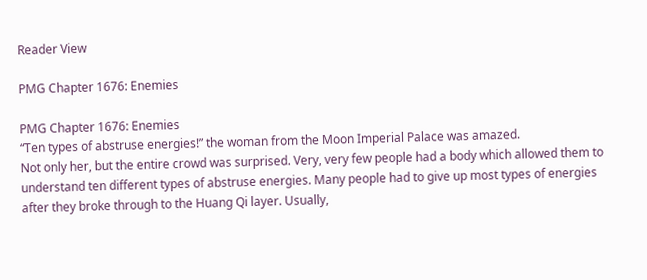Reader View

PMG Chapter 1676: Enemies

PMG Chapter 1676: Enemies
“Ten types of abstruse energies!” the woman from the Moon Imperial Palace was amazed.
Not only her, but the entire crowd was surprised. Very, very few people had a body which allowed them to understand ten different types of abstruse energies. Many people had to give up most types of energies after they broke through to the Huang Qi layer. Usually,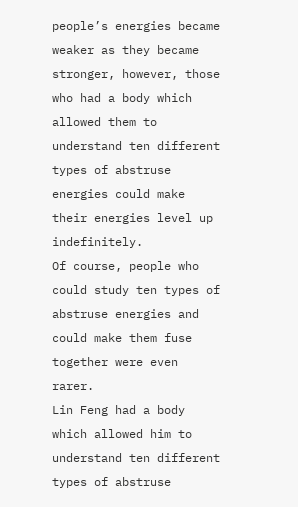people’s energies became weaker as they became stronger, however, those who had a body which allowed them to understand ten different types of abstruse energies could make their energies level up indefinitely.
Of course, people who could study ten types of abstruse energies and could make them fuse together were even rarer.
Lin Feng had a body which allowed him to understand ten different types of abstruse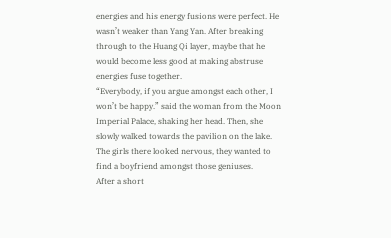energies and his energy fusions were perfect. He wasn’t weaker than Yang Yan. After breaking through to the Huang Qi layer, maybe that he would become less good at making abstruse energies fuse together.
“Everybody, if you argue amongst each other, I won’t be happy.” said the woman from the Moon Imperial Palace, shaking her head. Then, she slowly walked towards the pavilion on the lake. The girls there looked nervous, they wanted to find a boyfriend amongst those geniuses.
After a short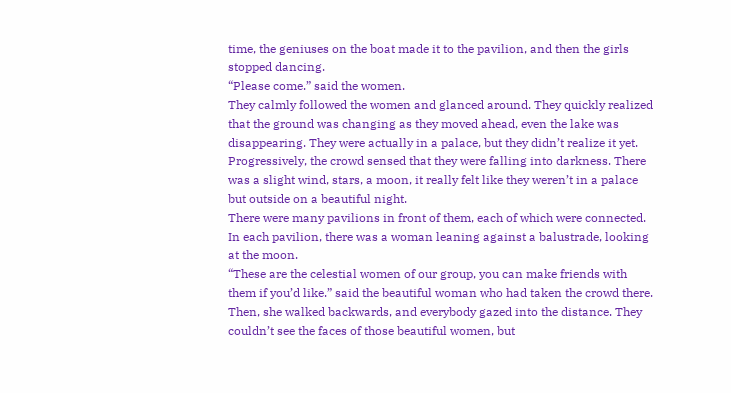time, the geniuses on the boat made it to the pavilion, and then the girls stopped dancing.
“Please come.” said the women.
They calmly followed the women and glanced around. They quickly realized that the ground was changing as they moved ahead, even the lake was disappearing. They were actually in a palace, but they didn’t realize it yet.
Progressively, the crowd sensed that they were falling into darkness. There was a slight wind, stars, a moon, it really felt like they weren’t in a palace but outside on a beautiful night.
There were many pavilions in front of them, each of which were connected. In each pavilion, there was a woman leaning against a balustrade, looking at the moon.
“These are the celestial women of our group, you can make friends with them if you’d like.” said the beautiful woman who had taken the crowd there. Then, she walked backwards, and everybody gazed into the distance. They couldn’t see the faces of those beautiful women, but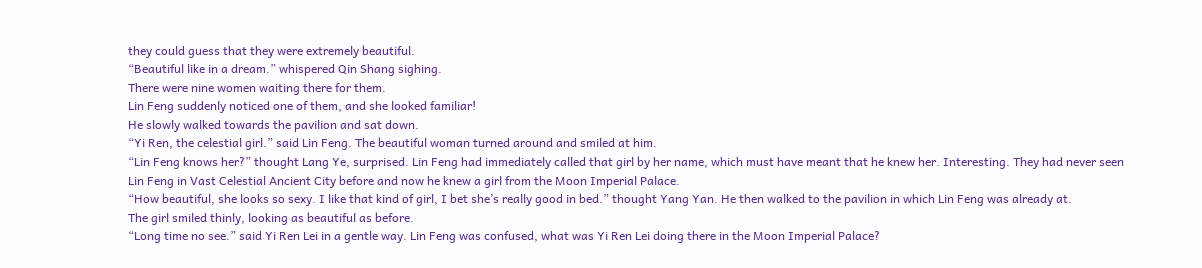they could guess that they were extremely beautiful.
“Beautiful like in a dream.” whispered Qin Shang sighing.
There were nine women waiting there for them.
Lin Feng suddenly noticed one of them, and she looked familiar!
He slowly walked towards the pavilion and sat down.
“Yi Ren, the celestial girl.” said Lin Feng. The beautiful woman turned around and smiled at him.
“Lin Feng knows her?” thought Lang Ye, surprised. Lin Feng had immediately called that girl by her name, which must have meant that he knew her. Interesting. They had never seen Lin Feng in Vast Celestial Ancient City before and now he knew a girl from the Moon Imperial Palace.
“How beautiful, she looks so sexy. I like that kind of girl, I bet she’s really good in bed.” thought Yang Yan. He then walked to the pavilion in which Lin Feng was already at.
The girl smiled thinly, looking as beautiful as before.
“Long time no see.” said Yi Ren Lei in a gentle way. Lin Feng was confused, what was Yi Ren Lei doing there in the Moon Imperial Palace?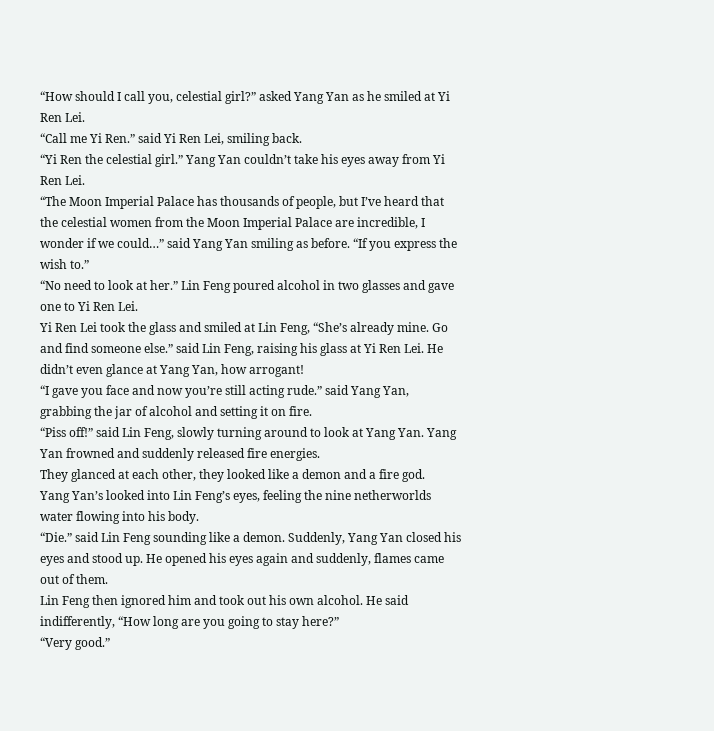“How should I call you, celestial girl?” asked Yang Yan as he smiled at Yi Ren Lei.
“Call me Yi Ren.” said Yi Ren Lei, smiling back.
“Yi Ren the celestial girl.” Yang Yan couldn’t take his eyes away from Yi Ren Lei.
“The Moon Imperial Palace has thousands of people, but I’ve heard that the celestial women from the Moon Imperial Palace are incredible, I wonder if we could…” said Yang Yan smiling as before. “If you express the wish to.”
“No need to look at her.” Lin Feng poured alcohol in two glasses and gave one to Yi Ren Lei.
Yi Ren Lei took the glass and smiled at Lin Feng, “She’s already mine. Go and find someone else.” said Lin Feng, raising his glass at Yi Ren Lei. He didn’t even glance at Yang Yan, how arrogant!
“I gave you face and now you’re still acting rude.” said Yang Yan, grabbing the jar of alcohol and setting it on fire.
“Piss off!” said Lin Feng, slowly turning around to look at Yang Yan. Yang Yan frowned and suddenly released fire energies.
They glanced at each other, they looked like a demon and a fire god.
Yang Yan’s looked into Lin Feng’s eyes, feeling the nine netherworlds water flowing into his body.
“Die.” said Lin Feng sounding like a demon. Suddenly, Yang Yan closed his eyes and stood up. He opened his eyes again and suddenly, flames came out of them.
Lin Feng then ignored him and took out his own alcohol. He said indifferently, “How long are you going to stay here?”
“Very good.”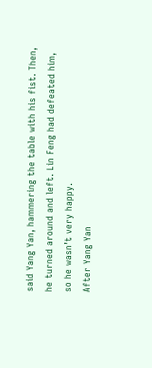said Yang Yan, hammering the table with his fist. Then, he turned around and left. Lin Feng had defeated him, so he wasn’t very happy.
After Yang Yan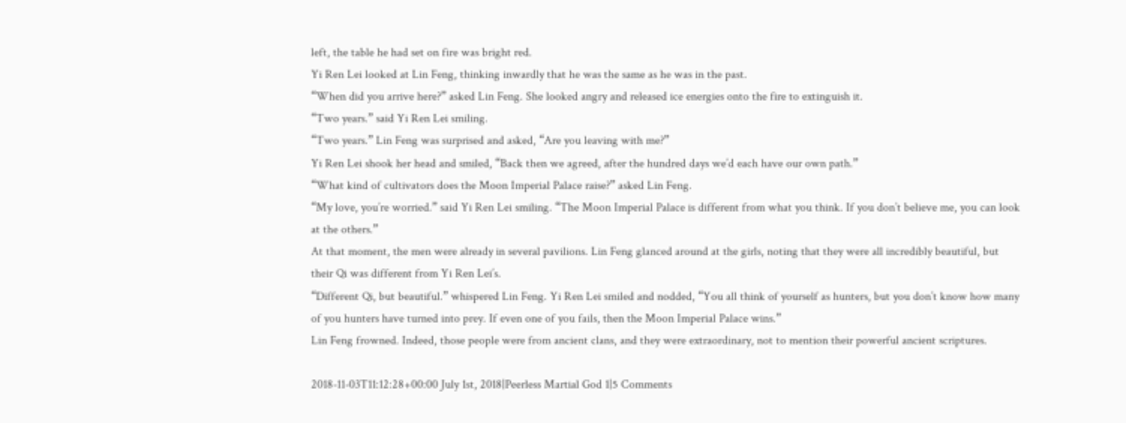left, the table he had set on fire was bright red.
Yi Ren Lei looked at Lin Feng, thinking inwardly that he was the same as he was in the past.
“When did you arrive here?” asked Lin Feng. She looked angry and released ice energies onto the fire to extinguish it.
“Two years.” said Yi Ren Lei smiling.
“Two years.” Lin Feng was surprised and asked, “Are you leaving with me?”
Yi Ren Lei shook her head and smiled, “Back then we agreed, after the hundred days we’d each have our own path.”
“What kind of cultivators does the Moon Imperial Palace raise?” asked Lin Feng.
“My love, you’re worried.” said Yi Ren Lei smiling. “The Moon Imperial Palace is different from what you think. If you don’t believe me, you can look at the others.”
At that moment, the men were already in several pavilions. Lin Feng glanced around at the girls, noting that they were all incredibly beautiful, but their Qi was different from Yi Ren Lei’s.
“Different Qi, but beautiful.” whispered Lin Feng. Yi Ren Lei smiled and nodded, “You all think of yourself as hunters, but you don’t know how many of you hunters have turned into prey. If even one of you fails, then the Moon Imperial Palace wins.”
Lin Feng frowned. Indeed, those people were from ancient clans, and they were extraordinary, not to mention their powerful ancient scriptures.

2018-11-03T11:12:28+00:00 July 1st, 2018|Peerless Martial God 1|5 Comments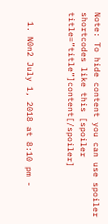Note: To hide content you can use spoiler shortcodes like this [spoiler title=”title”]content[/spoiler]


  1. N0n2 July 1, 2018 at 8:10 pm -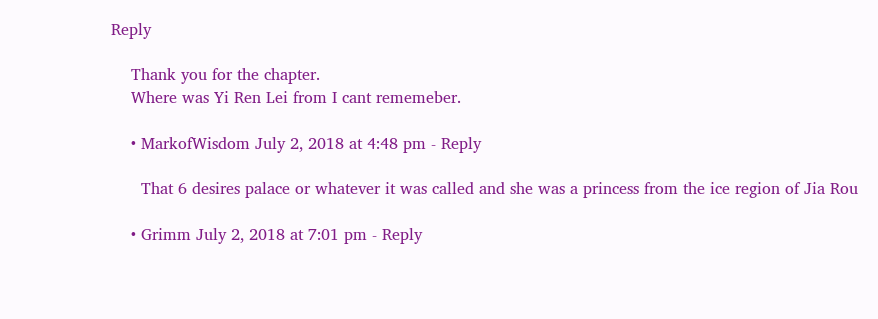Reply

    Thank you for the chapter.
    Where was Yi Ren Lei from I cant rememeber.

    • MarkofWisdom July 2, 2018 at 4:48 pm - Reply

      That 6 desires palace or whatever it was called and she was a princess from the ice region of Jia Rou

    • Grimm July 2, 2018 at 7:01 pm - Reply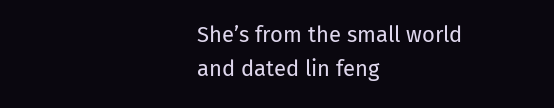She’s from the small world and dated lin feng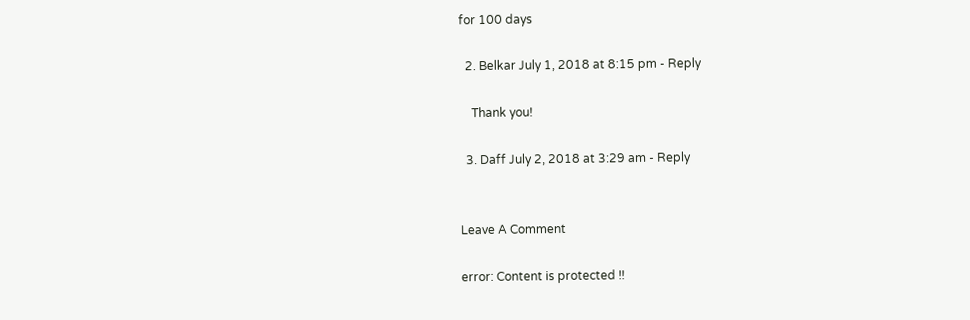for 100 days

  2. Belkar July 1, 2018 at 8:15 pm - Reply

    Thank you!

  3. Daff July 2, 2018 at 3:29 am - Reply


Leave A Comment

error: Content is protected !!